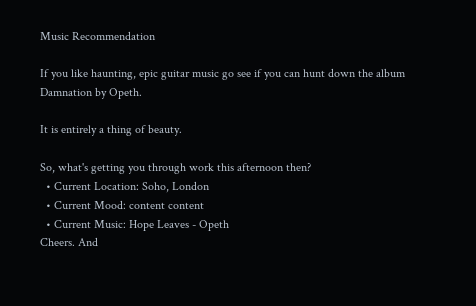Music Recommendation

If you like haunting, epic guitar music go see if you can hunt down the album Damnation by Opeth.

It is entirely a thing of beauty.

So, what's getting you through work this afternoon then?
  • Current Location: Soho, London
  • Current Mood: content content
  • Current Music: Hope Leaves - Opeth
Cheers. And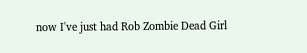now I've just had Rob Zombie Dead Girl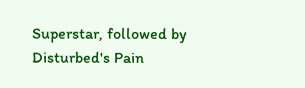Superstar, followed by Disturbed's Pain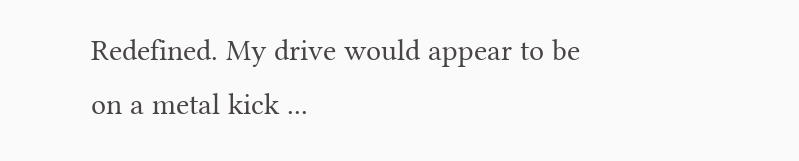Redefined. My drive would appear to be on a metal kick ...